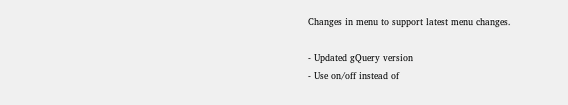Changes in menu to support latest menu changes.

- Updated gQuery version
- Use on/off instead of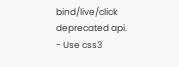bind/live/click deprecated api.
- Use css3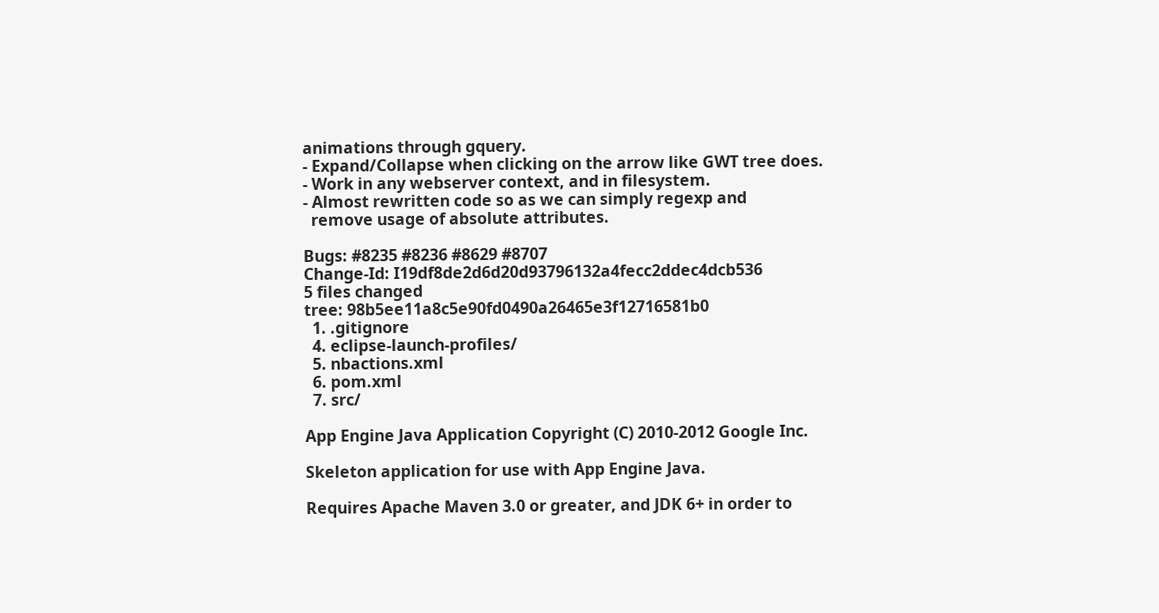animations through gquery.
- Expand/Collapse when clicking on the arrow like GWT tree does.
- Work in any webserver context, and in filesystem.
- Almost rewritten code so as we can simply regexp and
  remove usage of absolute attributes.

Bugs: #8235 #8236 #8629 #8707
Change-Id: I19df8de2d6d20d93796132a4fecc2ddec4dcb536
5 files changed
tree: 98b5ee11a8c5e90fd0490a26465e3f12716581b0
  1. .gitignore
  4. eclipse-launch-profiles/
  5. nbactions.xml
  6. pom.xml
  7. src/

App Engine Java Application Copyright (C) 2010-2012 Google Inc.

Skeleton application for use with App Engine Java.

Requires Apache Maven 3.0 or greater, and JDK 6+ in order to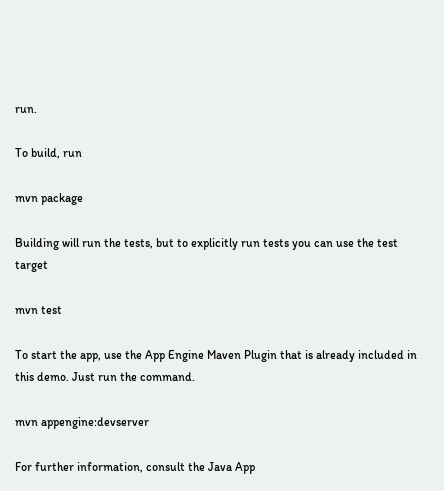run.

To build, run

mvn package

Building will run the tests, but to explicitly run tests you can use the test target

mvn test

To start the app, use the App Engine Maven Plugin that is already included in this demo. Just run the command.

mvn appengine:devserver

For further information, consult the Java App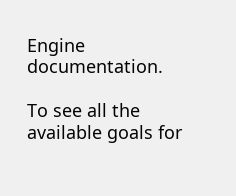Engine documentation.

To see all the available goals for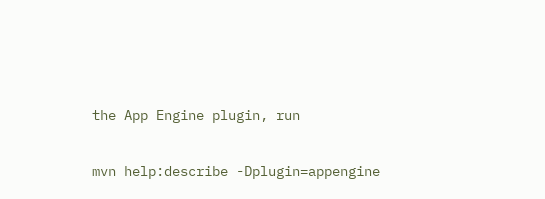the App Engine plugin, run

mvn help:describe -Dplugin=appengine